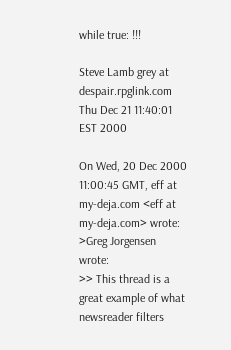while true: !!!

Steve Lamb grey at despair.rpglink.com
Thu Dec 21 11:40:01 EST 2000

On Wed, 20 Dec 2000 11:00:45 GMT, eff at my-deja.com <eff at my-deja.com> wrote:
>Greg Jorgensen wrote:
>> This thread is a great example of what newsreader filters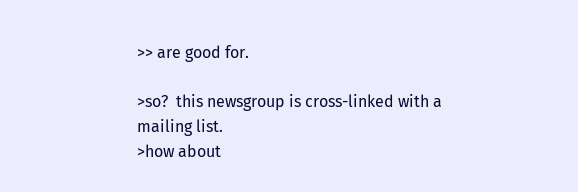>> are good for.

>so?  this newsgroup is cross-linked with a mailing list.
>how about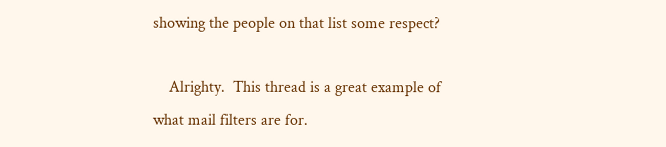showing the people on that list some respect?

    Alrighty.  This thread is a great example of what mail filters are for.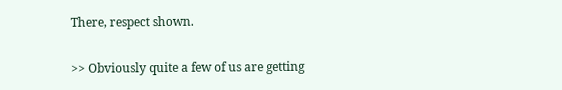There, respect shown.

>> Obviously quite a few of us are getting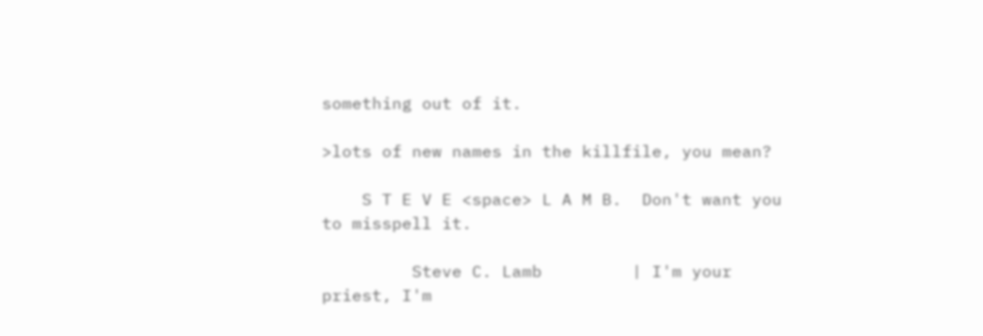something out of it.

>lots of new names in the killfile, you mean?

    S T E V E <space> L A M B.  Don't want you to misspell it.

         Steve C. Lamb         | I'm your priest, I'm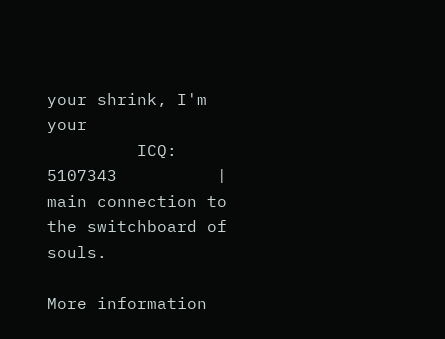your shrink, I'm your
         ICQ: 5107343          | main connection to the switchboard of souls.

More information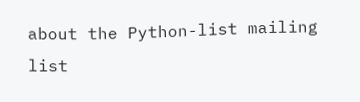about the Python-list mailing list